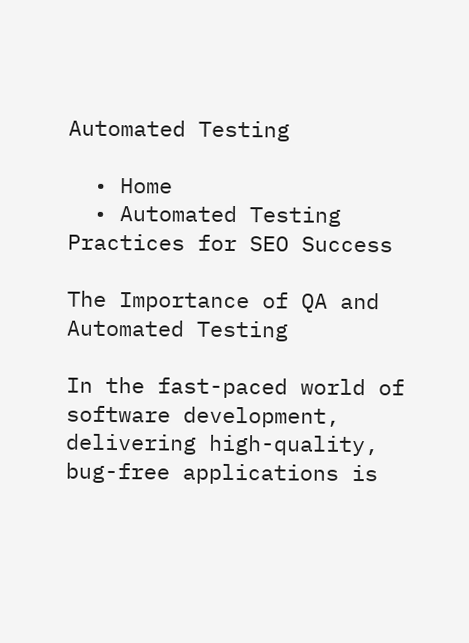Automated Testing

  • Home
  • Automated Testing
Practices for SEO Success

The Importance of QA and Automated Testing

In the fast-paced world of software development, delivering high-quality, bug-free applications is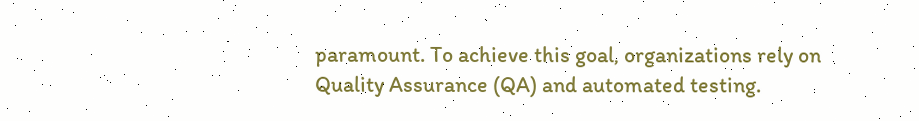paramount. To achieve this goal, organizations rely on Quality Assurance (QA) and automated testing.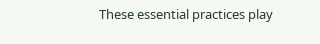These essential practices play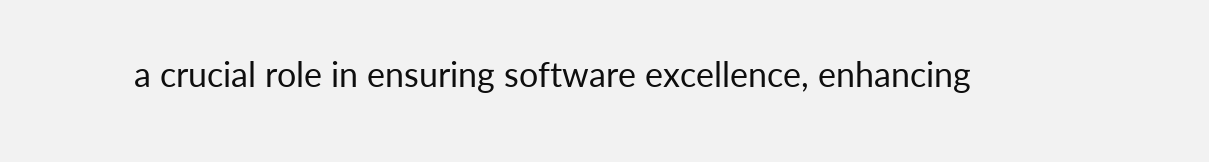a crucial role in ensuring software excellence, enhancing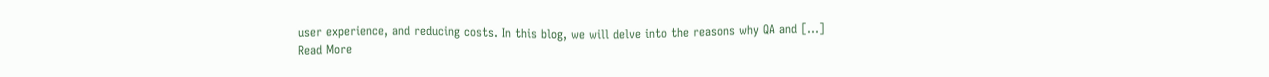user experience, and reducing costs. In this blog, we will delve into the reasons why QA and […]
Read More